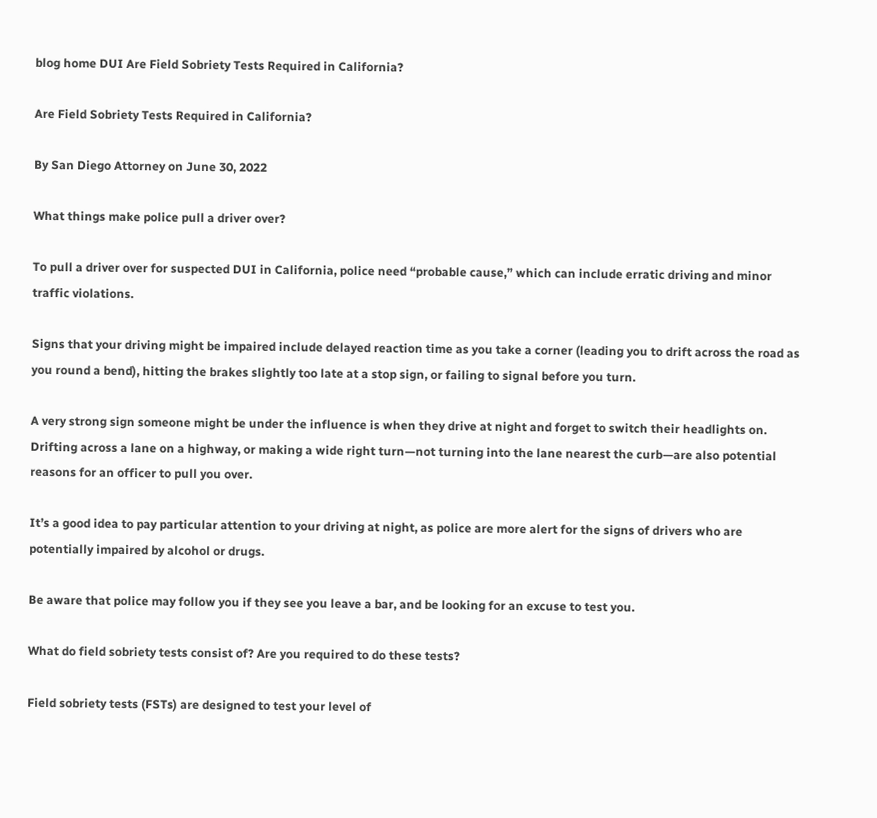blog home DUI Are Field Sobriety Tests Required in California?

Are Field Sobriety Tests Required in California?

By San Diego Attorney on June 30, 2022

What things make police pull a driver over?

To pull a driver over for suspected DUI in California, police need “probable cause,” which can include erratic driving and minor traffic violations.

Signs that your driving might be impaired include delayed reaction time as you take a corner (leading you to drift across the road as you round a bend), hitting the brakes slightly too late at a stop sign, or failing to signal before you turn.

A very strong sign someone might be under the influence is when they drive at night and forget to switch their headlights on. Drifting across a lane on a highway, or making a wide right turn—not turning into the lane nearest the curb—are also potential reasons for an officer to pull you over.

It’s a good idea to pay particular attention to your driving at night, as police are more alert for the signs of drivers who are potentially impaired by alcohol or drugs.

Be aware that police may follow you if they see you leave a bar, and be looking for an excuse to test you.

What do field sobriety tests consist of? Are you required to do these tests?

Field sobriety tests (FSTs) are designed to test your level of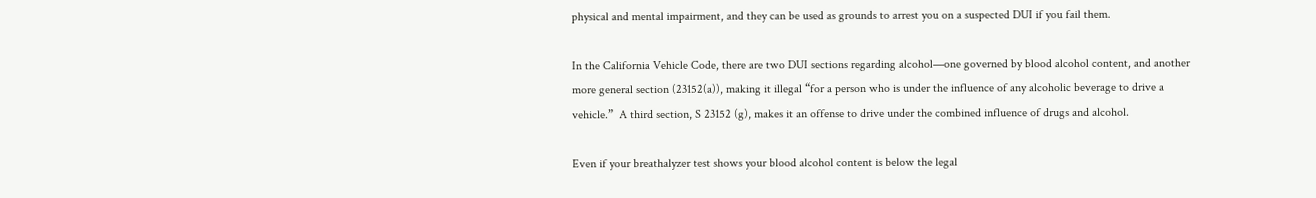physical and mental impairment, and they can be used as grounds to arrest you on a suspected DUI if you fail them.

In the California Vehicle Code, there are two DUI sections regarding alcohol—one governed by blood alcohol content, and another more general section (23152(a)), making it illegal “for a person who is under the influence of any alcoholic beverage to drive a vehicle.”  A third section, S 23152 (g), makes it an offense to drive under the combined influence of drugs and alcohol.

Even if your breathalyzer test shows your blood alcohol content is below the legal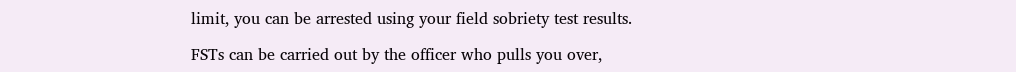limit, you can be arrested using your field sobriety test results.

FSTs can be carried out by the officer who pulls you over,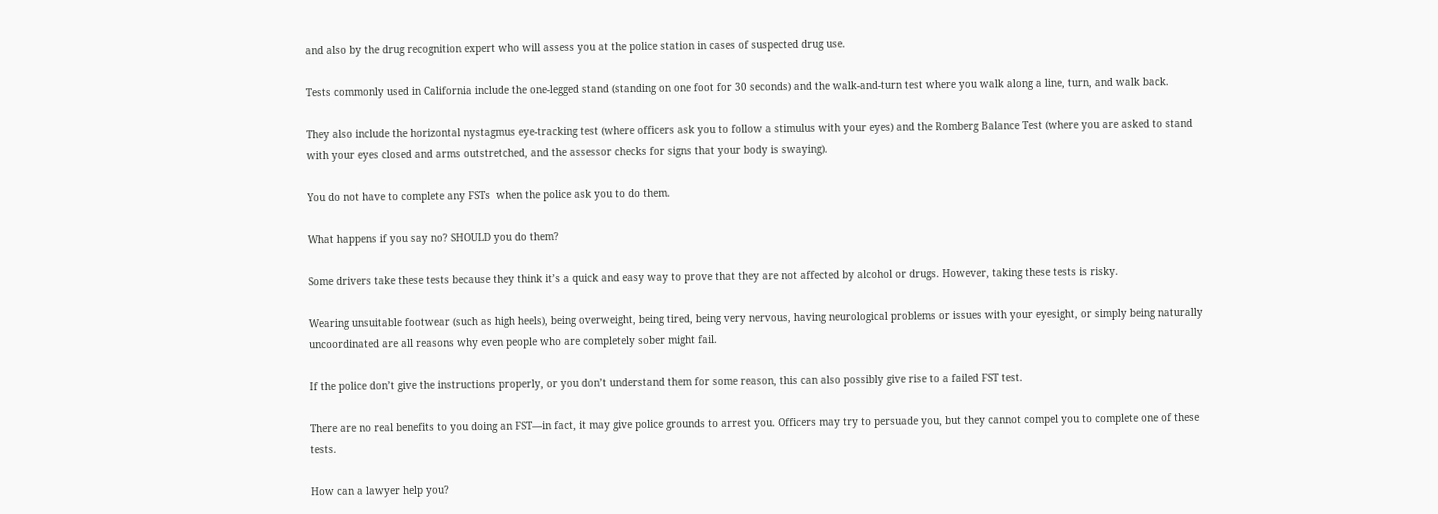and also by the drug recognition expert who will assess you at the police station in cases of suspected drug use.

Tests commonly used in California include the one-legged stand (standing on one foot for 30 seconds) and the walk-and-turn test where you walk along a line, turn, and walk back.

They also include the horizontal nystagmus eye-tracking test (where officers ask you to follow a stimulus with your eyes) and the Romberg Balance Test (where you are asked to stand with your eyes closed and arms outstretched, and the assessor checks for signs that your body is swaying).

You do not have to complete any FSTs  when the police ask you to do them.

What happens if you say no? SHOULD you do them?

Some drivers take these tests because they think it’s a quick and easy way to prove that they are not affected by alcohol or drugs. However, taking these tests is risky.

Wearing unsuitable footwear (such as high heels), being overweight, being tired, being very nervous, having neurological problems or issues with your eyesight, or simply being naturally uncoordinated are all reasons why even people who are completely sober might fail.

If the police don’t give the instructions properly, or you don’t understand them for some reason, this can also possibly give rise to a failed FST test.

There are no real benefits to you doing an FST—in fact, it may give police grounds to arrest you. Officers may try to persuade you, but they cannot compel you to complete one of these tests.

How can a lawyer help you?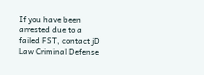If you have been arrested due to a failed FST, contact jD Law Criminal Defense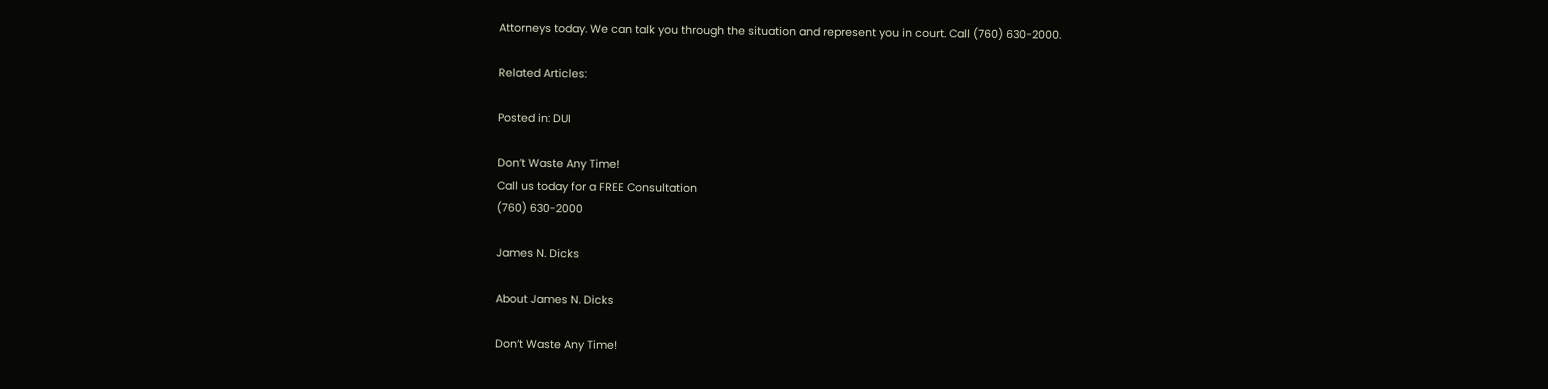Attorneys today. We can talk you through the situation and represent you in court. Call (760) 630-2000.

Related Articles:

Posted in: DUI

Don’t Waste Any Time!
Call us today for a FREE Consultation
(760) 630-2000

James N. Dicks

About James N. Dicks

Don’t Waste Any Time!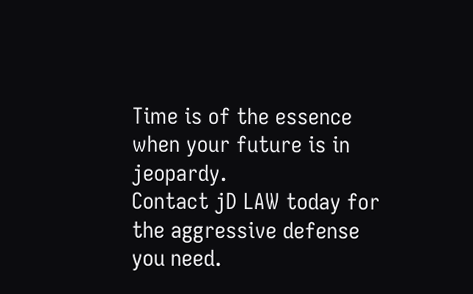Time is of the essence when your future is in jeopardy.
Contact jD LAW today for the aggressive defense you need.